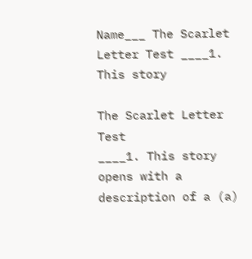Name___ The Scarlet Letter Test ____1. This story

The Scarlet Letter Test
____1. This story opens with a description of a (a)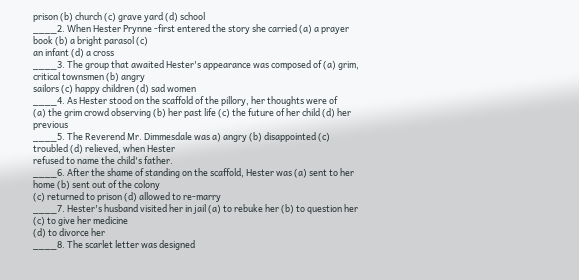prison (b) church (c) grave yard (d) school
____2. When Hester Prynne -first entered the story she carried (a) a prayer book (b) a bright parasol (c)
an infant (d) a cross
____3. The group that awaited Hester's appearance was composed of (a) grim, critical townsmen (b) angry
sailors (c) happy children (d) sad women
____4. As Hester stood on the scaffold of the pillory, her thoughts were of
(a) the grim crowd observing (b) her past life (c) the future of her child (d) her previous
____5. The Reverend Mr. Dimmesdale was a) angry (b) disappointed (c) troubled (d) relieved, when Hester
refused to name the child's father.
____6. After the shame of standing on the scaffold, Hester was (a) sent to her home (b) sent out of the colony
(c) returned to prison (d) allowed to re-marry
____7. Hester's husband visited her in jail (a) to rebuke her (b) to question her (c) to give her medicine
(d) to divorce her
____8. The scarlet letter was designed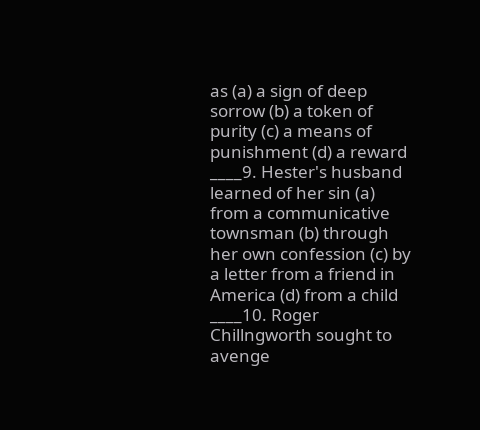as (a) a sign of deep sorrow (b) a token of purity (c) a means of punishment (d) a reward
____9. Hester's husband learned of her sin (a) from a communicative townsman (b) through her own confession (c) by a letter from a friend in America (d) from a child
____10. Roger Chillngworth sought to avenge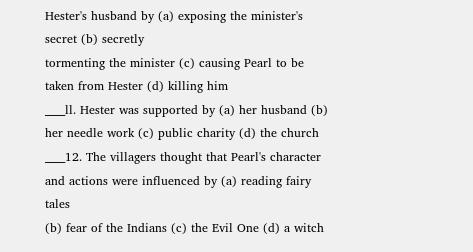Hester's husband by (a) exposing the minister's secret (b) secretly
tormenting the minister (c) causing Pearl to be taken from Hester (d) killing him
____ll. Hester was supported by (a) her husband (b) her needle work (c) public charity (d) the church
____12. The villagers thought that Pearl's character and actions were influenced by (a) reading fairy tales
(b) fear of the Indians (c) the Evil One (d) a witch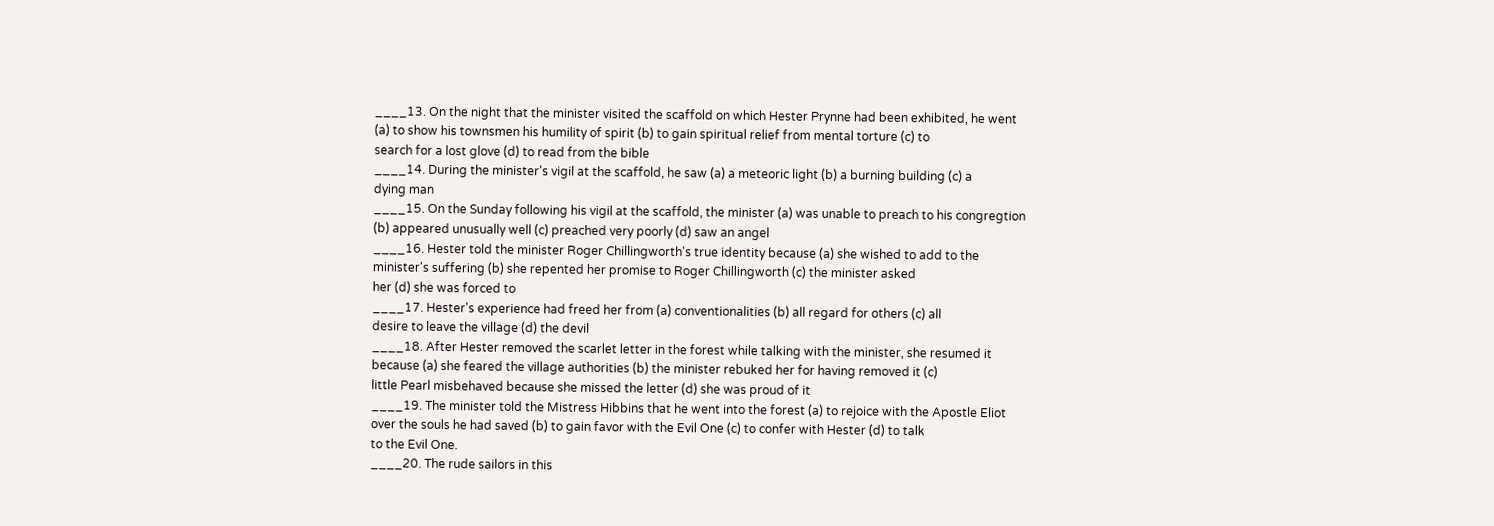____13. On the night that the minister visited the scaffold on which Hester Prynne had been exhibited, he went
(a) to show his townsmen his humility of spirit (b) to gain spiritual relief from mental torture (c) to
search for a lost glove (d) to read from the bible
____14. During the minister's vigil at the scaffold, he saw (a) a meteoric light (b) a burning building (c) a
dying man
____15. On the Sunday following his vigil at the scaffold, the minister (a) was unable to preach to his congregtion
(b) appeared unusually well (c) preached very poorly (d) saw an angel
____16. Hester told the minister Roger Chillingworth's true identity because (a) she wished to add to the
minister's suffering (b) she repented her promise to Roger Chillingworth (c) the minister asked
her (d) she was forced to
____17. Hester's experience had freed her from (a) conventionalities (b) all regard for others (c) all
desire to leave the village (d) the devil
____18. After Hester removed the scarlet letter in the forest while talking with the minister, she resumed it
because (a) she feared the village authorities (b) the minister rebuked her for having removed it (c)
little Pearl misbehaved because she missed the letter (d) she was proud of it
____19. The minister told the Mistress Hibbins that he went into the forest (a) to rejoice with the Apostle Eliot
over the souls he had saved (b) to gain favor with the Evil One (c) to confer with Hester (d) to talk
to the Evil One.
____20. The rude sailors in this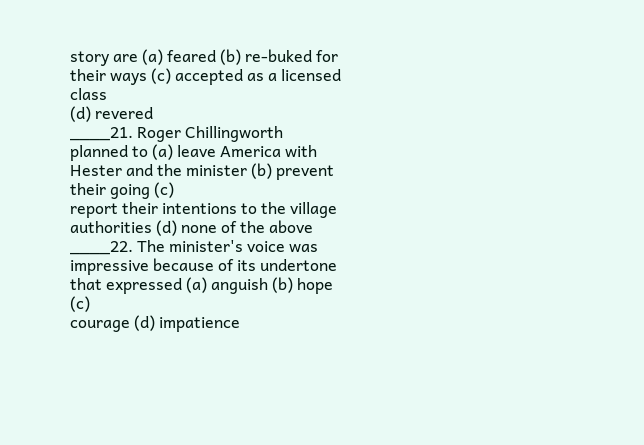story are (a) feared (b) re-buked for their ways (c) accepted as a licensed class
(d) revered
____21. Roger Chillingworth planned to (a) leave America with Hester and the minister (b) prevent their going (c)
report their intentions to the village authorities (d) none of the above
____22. The minister's voice was impressive because of its undertone that expressed (a) anguish (b) hope (c)
courage (d) impatience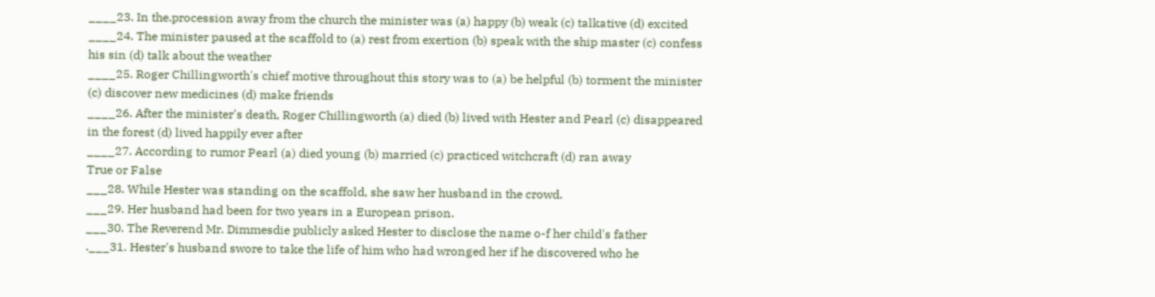____23. In the.procession away from the church the minister was (a) happy (b) weak (c) talkative (d) excited
____24. The minister paused at the scaffold to (a) rest from exertion (b) speak with the ship master (c) confess
his sin (d) talk about the weather
____25. Roger Chillingworth's chief motive throughout this story was to (a) be helpful (b) torment the minister
(c) discover new medicines (d) make friends
____26. After the minister's death, Roger Chillingworth (a) died (b) lived with Hester and Pearl (c) disappeared
in the forest (d) lived happily ever after
____27. According to rumor Pearl (a) died young (b) married (c) practiced witchcraft (d) ran away
True or False
___28. While Hester was standing on the scaffold, she saw her husband in the crowd.
___29. Her husband had been for two years in a European prison.
___30. The Reverend Mr. Dimmesdie publicly asked Hester to disclose the name o-f her child's father
.___31. Hester's husband swore to take the life of him who had wronged her if he discovered who he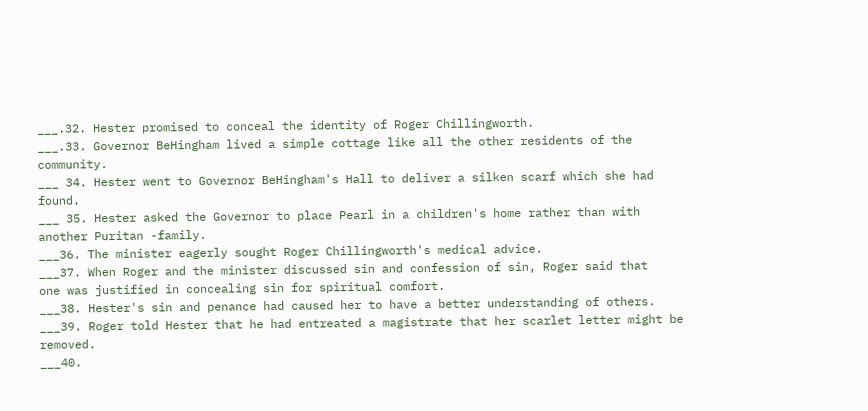___.32. Hester promised to conceal the identity of Roger Chillingworth.
___.33. Governor BeHingham lived a simple cottage like all the other residents of the community.
___ 34. Hester went to Governor BeHingham's Hall to deliver a silken scarf which she had found.
___ 35. Hester asked the Governor to place Pearl in a children's home rather than with
another Puritan -family.
___36. The minister eagerly sought Roger Chillingworth's medical advice.
___37. When Roger and the minister discussed sin and confession of sin, Roger said that
one was justified in concealing sin for spiritual comfort.
___38. Hester's sin and penance had caused her to have a better understanding of others.
___39. Roger told Hester that he had entreated a magistrate that her scarlet letter might be removed.
___40.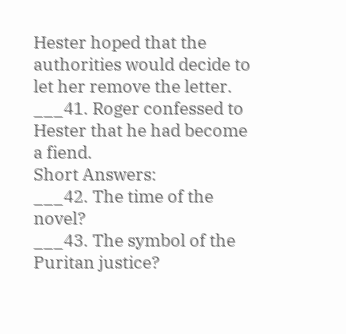Hester hoped that the authorities would decide to let her remove the letter.
___41. Roger confessed to Hester that he had become a fiend.
Short Answers:
___42. The time of the novel?
___43. The symbol of the Puritan justice?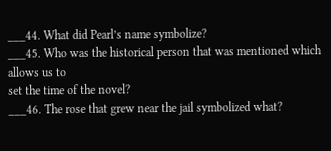___44. What did Pearl’s name symbolize?
___45. Who was the historical person that was mentioned which allows us to
set the time of the novel?
___46. The rose that grew near the jail symbolized what?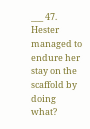___ 47. Hester managed to endure her stay on the scaffold by doing what?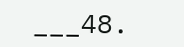___48.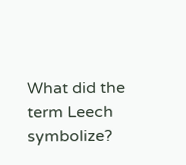What did the term Leech symbolize?